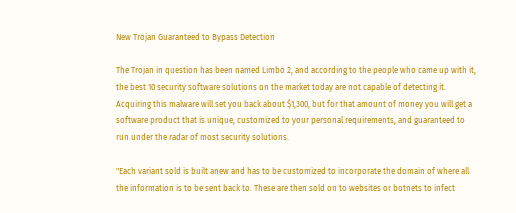New Trojan Guaranteed to Bypass Detection

The Trojan in question has been named Limbo 2, and according to the people who came up with it, the best 10 security software solutions on the market today are not capable of detecting it. Acquiring this malware will set you back about $1,300, but for that amount of money you will get a software product that is unique, customized to your personal requirements, and guaranteed to run under the radar of most security solutions.

"Each variant sold is built anew and has to be customized to incorporate the domain of where all the information is to be sent back to. These are then sold on to websites or botnets to infect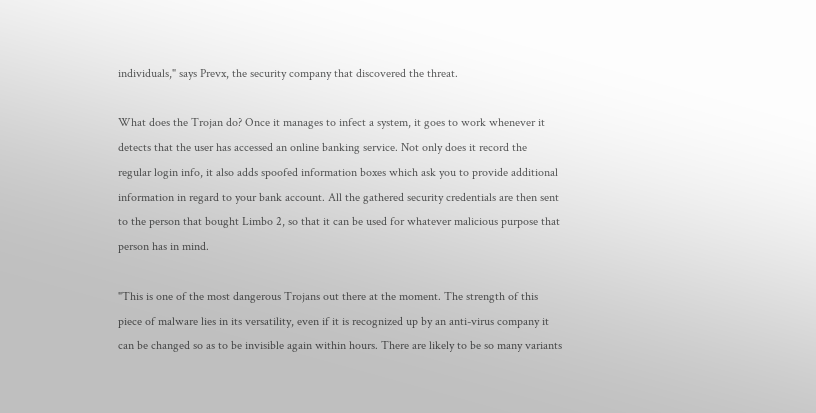individuals," says Prevx, the security company that discovered the threat.

What does the Trojan do? Once it manages to infect a system, it goes to work whenever it detects that the user has accessed an online banking service. Not only does it record the regular login info, it also adds spoofed information boxes which ask you to provide additional information in regard to your bank account. All the gathered security credentials are then sent to the person that bought Limbo 2, so that it can be used for whatever malicious purpose that person has in mind.

"This is one of the most dangerous Trojans out there at the moment. The strength of this piece of malware lies in its versatility, even if it is recognized up by an anti-virus company it can be changed so as to be invisible again within hours. There are likely to be so many variants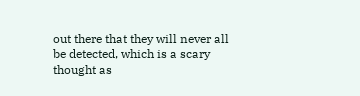out there that they will never all be detected, which is a scary thought as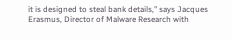it is designed to steal bank details," says Jacques Erasmus, Director of Malware Research with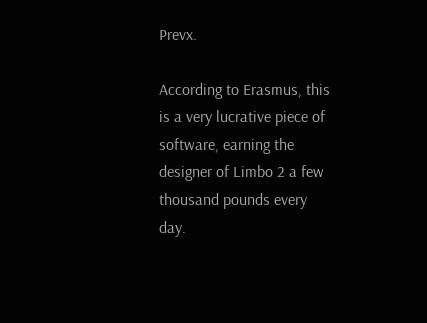Prevx.

According to Erasmus, this is a very lucrative piece of software, earning the designer of Limbo 2 a few thousand pounds every day.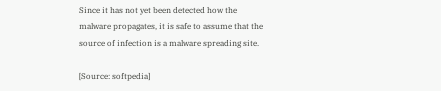Since it has not yet been detected how the malware propagates, it is safe to assume that the source of infection is a malware spreading site.

[Source: softpedia]